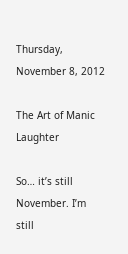Thursday, November 8, 2012

The Art of Manic Laughter

So… it’s still November. I’m still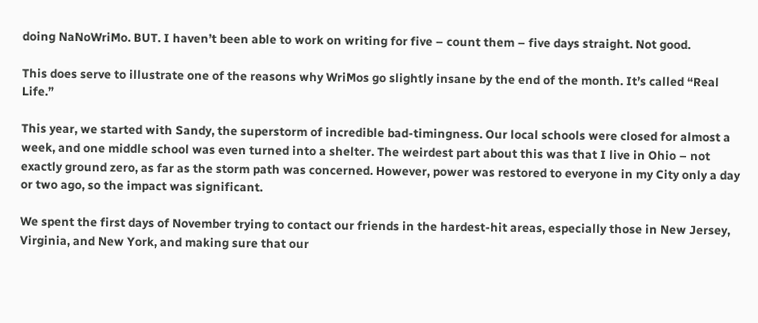doing NaNoWriMo. BUT. I haven’t been able to work on writing for five – count them – five days straight. Not good.

This does serve to illustrate one of the reasons why WriMos go slightly insane by the end of the month. It’s called “Real Life.”

This year, we started with Sandy, the superstorm of incredible bad-timingness. Our local schools were closed for almost a week, and one middle school was even turned into a shelter. The weirdest part about this was that I live in Ohio – not exactly ground zero, as far as the storm path was concerned. However, power was restored to everyone in my City only a day or two ago, so the impact was significant.

We spent the first days of November trying to contact our friends in the hardest-hit areas, especially those in New Jersey, Virginia, and New York, and making sure that our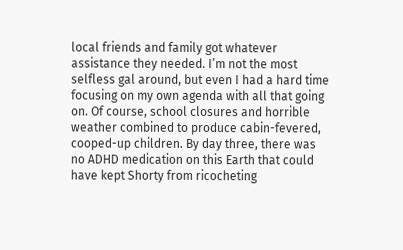local friends and family got whatever assistance they needed. I’m not the most selfless gal around, but even I had a hard time focusing on my own agenda with all that going on. Of course, school closures and horrible weather combined to produce cabin-fevered, cooped-up children. By day three, there was no ADHD medication on this Earth that could have kept Shorty from ricocheting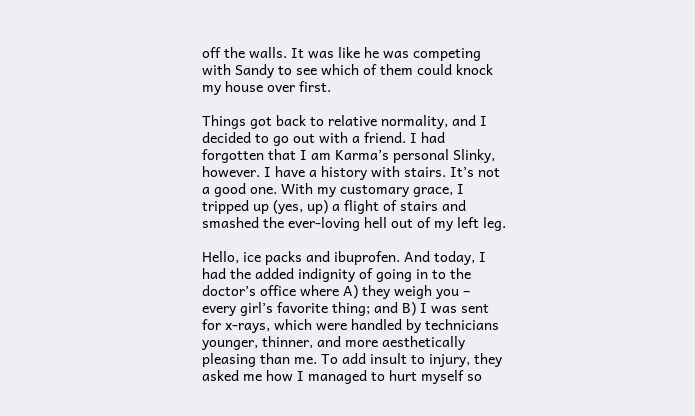off the walls. It was like he was competing with Sandy to see which of them could knock my house over first.

Things got back to relative normality, and I decided to go out with a friend. I had forgotten that I am Karma’s personal Slinky, however. I have a history with stairs. It’s not a good one. With my customary grace, I tripped up (yes, up) a flight of stairs and smashed the ever-loving hell out of my left leg.

Hello, ice packs and ibuprofen. And today, I had the added indignity of going in to the doctor’s office where A) they weigh you – every girl’s favorite thing; and B) I was sent for x-rays, which were handled by technicians younger, thinner, and more aesthetically pleasing than me. To add insult to injury, they asked me how I managed to hurt myself so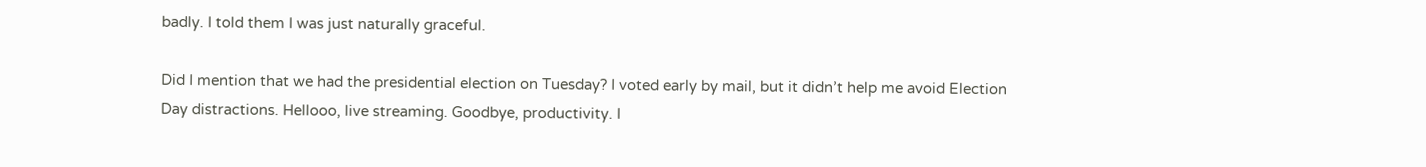badly. I told them I was just naturally graceful.

Did I mention that we had the presidential election on Tuesday? I voted early by mail, but it didn’t help me avoid Election Day distractions. Hellooo, live streaming. Goodbye, productivity. I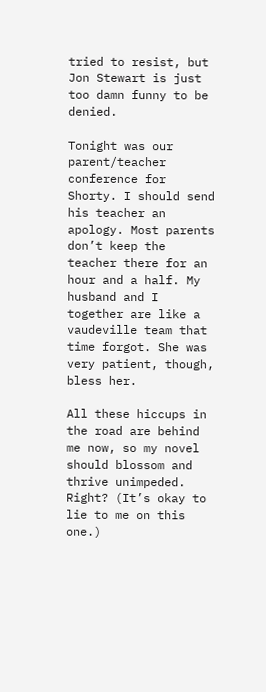tried to resist, but Jon Stewart is just too damn funny to be denied.

Tonight was our parent/teacher conference for Shorty. I should send his teacher an apology. Most parents don’t keep the teacher there for an hour and a half. My husband and I together are like a vaudeville team that time forgot. She was very patient, though, bless her.

All these hiccups in the road are behind me now, so my novel should blossom and thrive unimpeded. Right? (It’s okay to lie to me on this one.)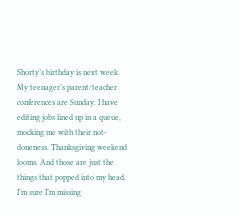Shorty’s birthday is next week. My teenager’s parent/teacher conferences are Sunday. I have editing jobs lined up in a queue, mocking me with their not-doneness. Thanksgiving weekend looms. And those are just the things that popped into my head. I’m sure I’m missing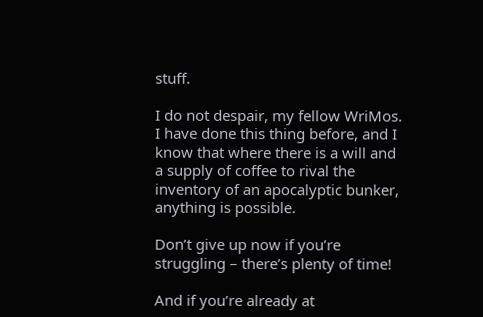stuff.

I do not despair, my fellow WriMos. I have done this thing before, and I know that where there is a will and a supply of coffee to rival the inventory of an apocalyptic bunker, anything is possible.

Don’t give up now if you’re struggling – there’s plenty of time!

And if you’re already at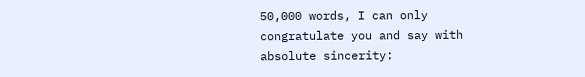50,000 words, I can only congratulate you and say with absolute sincerity: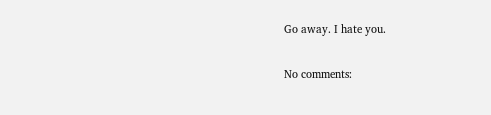Go away. I hate you.

No comments: